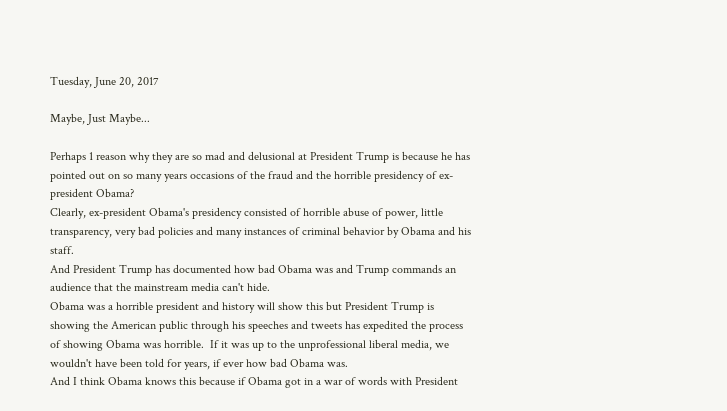Tuesday, June 20, 2017

Maybe, Just Maybe...

Perhaps 1 reason why they are so mad and delusional at President Trump is because he has pointed out on so many years occasions of the fraud and the horrible presidency of ex-president Obama?
Clearly, ex-president Obama's presidency consisted of horrible abuse of power, little transparency, very bad policies and many instances of criminal behavior by Obama and his staff.
And President Trump has documented how bad Obama was and Trump commands an audience that the mainstream media can't hide.
Obama was a horrible president and history will show this but President Trump is showing the American public through his speeches and tweets has expedited the process of showing Obama was horrible.  If it was up to the unprofessional liberal media, we wouldn't have been told for years, if ever how bad Obama was.
And I think Obama knows this because if Obama got in a war of words with President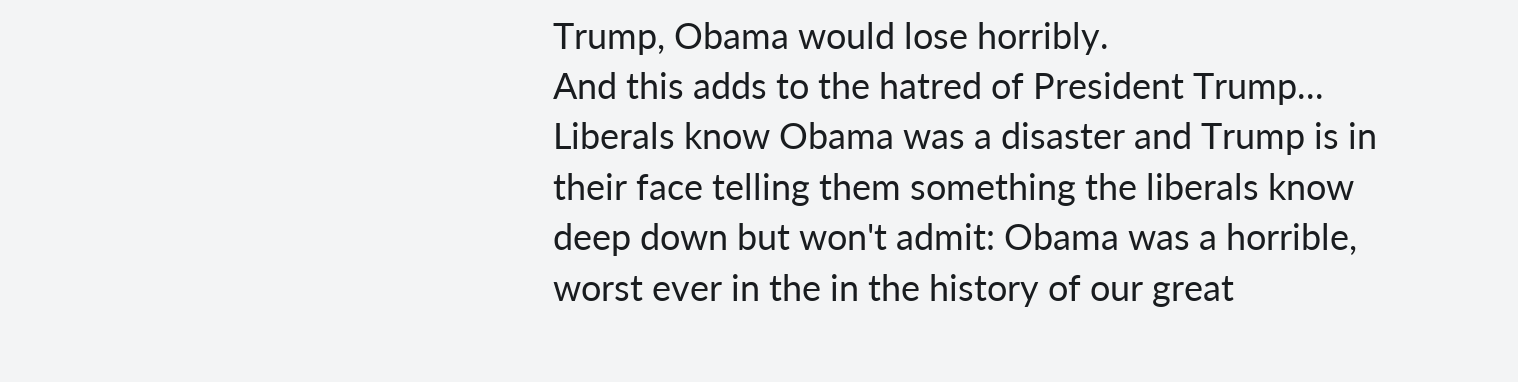Trump, Obama would lose horribly.
And this adds to the hatred of President Trump... Liberals know Obama was a disaster and Trump is in their face telling them something the liberals know deep down but won't admit: Obama was a horrible, worst ever in the in the history of our great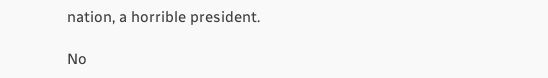nation, a horrible president.

No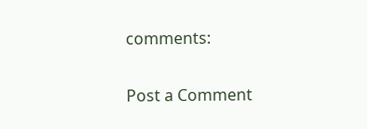comments:

Post a Comment